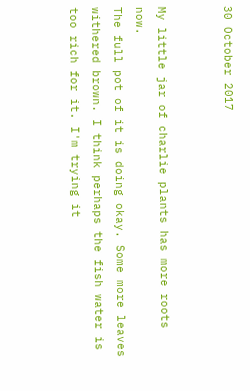30 October 2017


My little jar of charlie plants has more roots now.
The full pot of it is doing okay. Some more leaves withered brown. I think perhaps the fish water is too rich for it. I'm trying it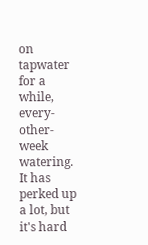on tapwater for a while, every-other-week watering. It has perked up a lot, but it's hard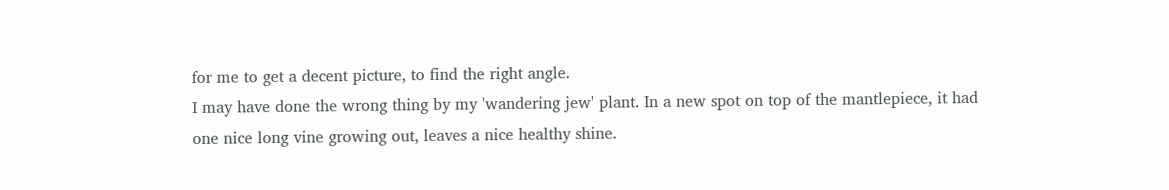for me to get a decent picture, to find the right angle.
I may have done the wrong thing by my 'wandering jew' plant. In a new spot on top of the mantlepiece, it had one nice long vine growing out, leaves a nice healthy shine.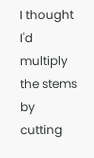I thought I'd multiply the stems by cutting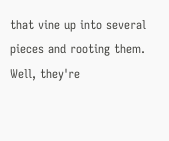that vine up into several pieces and rooting them. Well, they're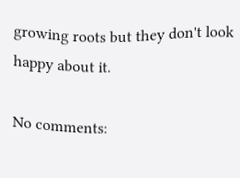growing roots but they don't look happy about it.

No comments: